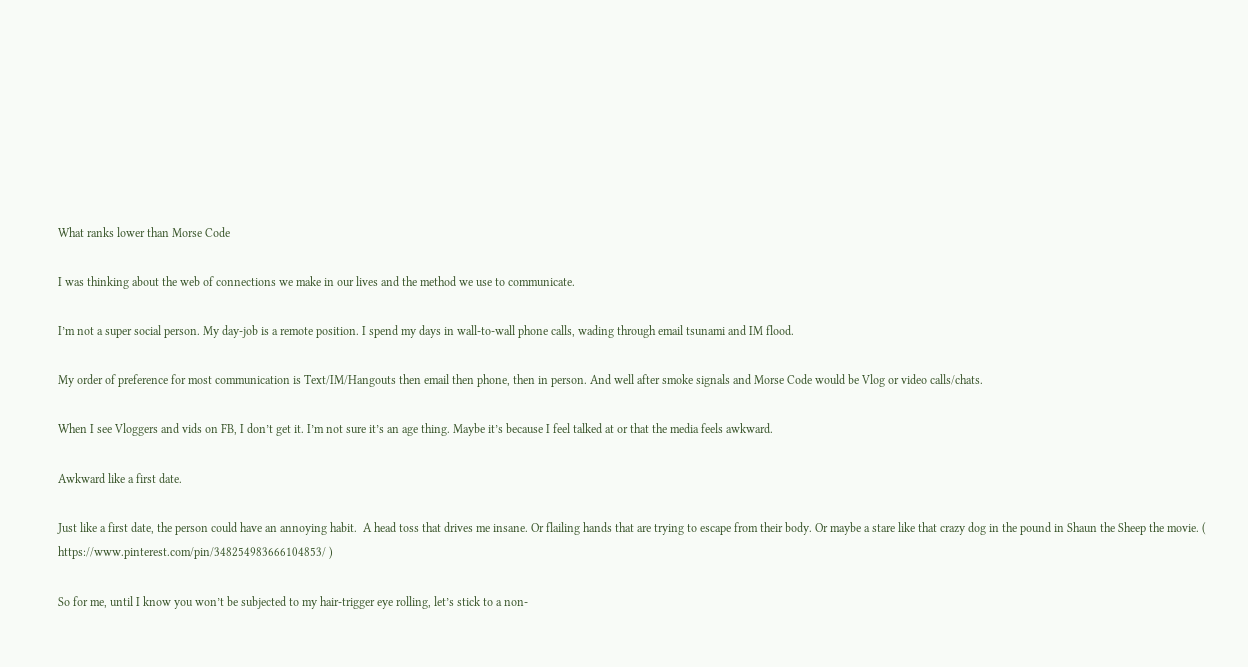What ranks lower than Morse Code

I was thinking about the web of connections we make in our lives and the method we use to communicate.

I’m not a super social person. My day-job is a remote position. I spend my days in wall-to-wall phone calls, wading through email tsunami and IM flood.

My order of preference for most communication is Text/IM/Hangouts then email then phone, then in person. And well after smoke signals and Morse Code would be Vlog or video calls/chats.

When I see Vloggers and vids on FB, I don’t get it. I’m not sure it’s an age thing. Maybe it’s because I feel talked at or that the media feels awkward.

Awkward like a first date.

Just like a first date, the person could have an annoying habit.  A head toss that drives me insane. Or flailing hands that are trying to escape from their body. Or maybe a stare like that crazy dog in the pound in Shaun the Sheep the movie. ( https://www.pinterest.com/pin/348254983666104853/ )

So for me, until I know you won’t be subjected to my hair-trigger eye rolling, let’s stick to a non-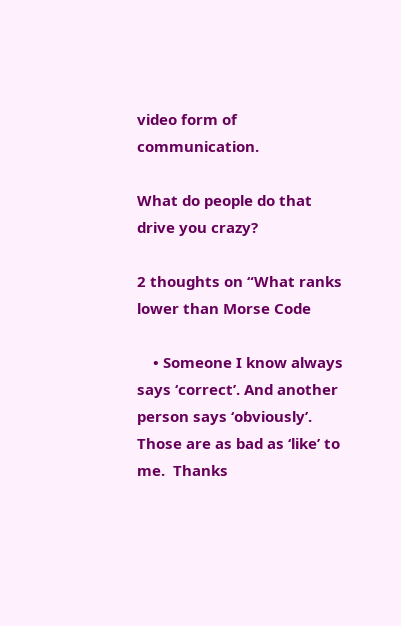video form of communication.

What do people do that drive you crazy?

2 thoughts on “What ranks lower than Morse Code

    • Someone I know always says ‘correct’. And another person says ‘obviously’. Those are as bad as ‘like’ to me.  Thanks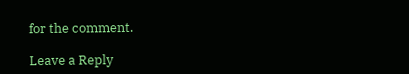for the comment.

Leave a Reply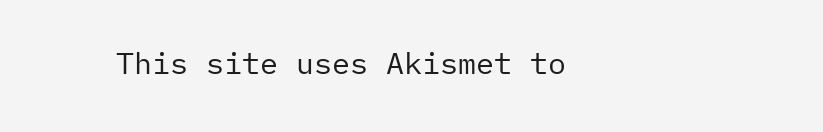This site uses Akismet to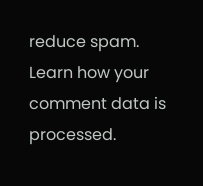reduce spam. Learn how your comment data is processed.